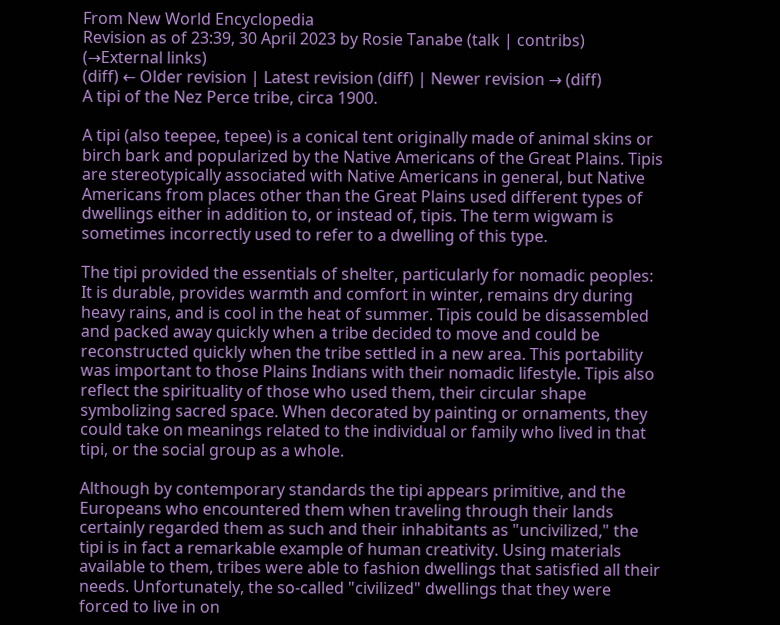From New World Encyclopedia
Revision as of 23:39, 30 April 2023 by Rosie Tanabe (talk | contribs) (→External links)
(diff) ← Older revision | Latest revision (diff) | Newer revision → (diff)
A tipi of the Nez Perce tribe, circa 1900.

A tipi (also teepee, tepee) is a conical tent originally made of animal skins or birch bark and popularized by the Native Americans of the Great Plains. Tipis are stereotypically associated with Native Americans in general, but Native Americans from places other than the Great Plains used different types of dwellings either in addition to, or instead of, tipis. The term wigwam is sometimes incorrectly used to refer to a dwelling of this type.

The tipi provided the essentials of shelter, particularly for nomadic peoples: It is durable, provides warmth and comfort in winter, remains dry during heavy rains, and is cool in the heat of summer. Tipis could be disassembled and packed away quickly when a tribe decided to move and could be reconstructed quickly when the tribe settled in a new area. This portability was important to those Plains Indians with their nomadic lifestyle. Tipis also reflect the spirituality of those who used them, their circular shape symbolizing sacred space. When decorated by painting or ornaments, they could take on meanings related to the individual or family who lived in that tipi, or the social group as a whole.

Although by contemporary standards the tipi appears primitive, and the Europeans who encountered them when traveling through their lands certainly regarded them as such and their inhabitants as "uncivilized," the tipi is in fact a remarkable example of human creativity. Using materials available to them, tribes were able to fashion dwellings that satisfied all their needs. Unfortunately, the so-called "civilized" dwellings that they were forced to live in on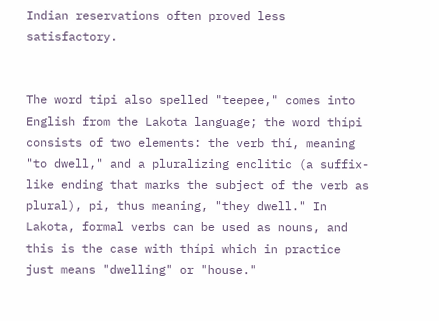Indian reservations often proved less satisfactory.


The word tipi also spelled "teepee," comes into English from the Lakota language; the word thípi consists of two elements: the verb thí, meaning "to dwell," and a pluralizing enclitic (a suffix-like ending that marks the subject of the verb as plural), pi, thus meaning, "they dwell." In Lakota, formal verbs can be used as nouns, and this is the case with thípi which in practice just means "dwelling" or "house."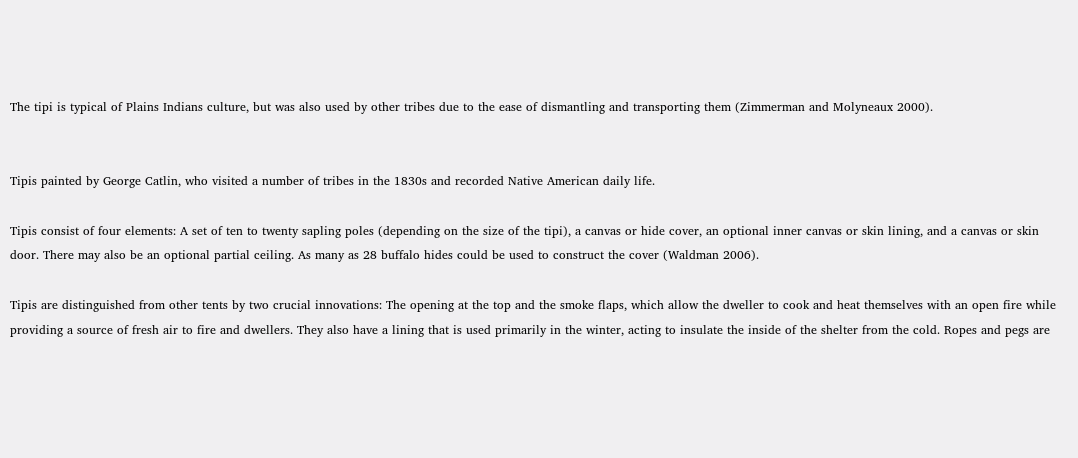The tipi is typical of Plains Indians culture, but was also used by other tribes due to the ease of dismantling and transporting them (Zimmerman and Molyneaux 2000).


Tipis painted by George Catlin, who visited a number of tribes in the 1830s and recorded Native American daily life.

Tipis consist of four elements: A set of ten to twenty sapling poles (depending on the size of the tipi), a canvas or hide cover, an optional inner canvas or skin lining, and a canvas or skin door. There may also be an optional partial ceiling. As many as 28 buffalo hides could be used to construct the cover (Waldman 2006).

Tipis are distinguished from other tents by two crucial innovations: The opening at the top and the smoke flaps, which allow the dweller to cook and heat themselves with an open fire while providing a source of fresh air to fire and dwellers. They also have a lining that is used primarily in the winter, acting to insulate the inside of the shelter from the cold. Ropes and pegs are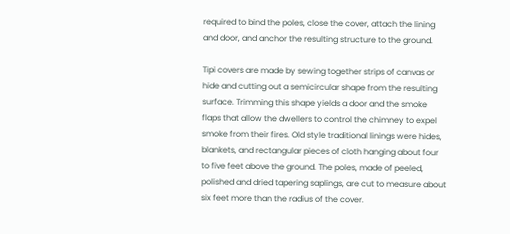required to bind the poles, close the cover, attach the lining and door, and anchor the resulting structure to the ground.

Tipi covers are made by sewing together strips of canvas or hide and cutting out a semicircular shape from the resulting surface. Trimming this shape yields a door and the smoke flaps that allow the dwellers to control the chimney to expel smoke from their fires. Old style traditional linings were hides, blankets, and rectangular pieces of cloth hanging about four to five feet above the ground. The poles, made of peeled, polished and dried tapering saplings, are cut to measure about six feet more than the radius of the cover.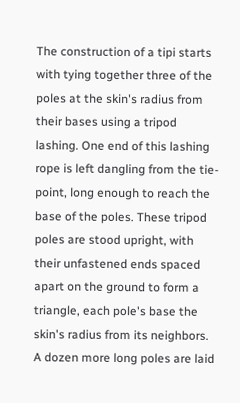The construction of a tipi starts with tying together three of the poles at the skin's radius from their bases using a tripod lashing. One end of this lashing rope is left dangling from the tie-point, long enough to reach the base of the poles. These tripod poles are stood upright, with their unfastened ends spaced apart on the ground to form a triangle, each pole's base the skin's radius from its neighbors. A dozen more long poles are laid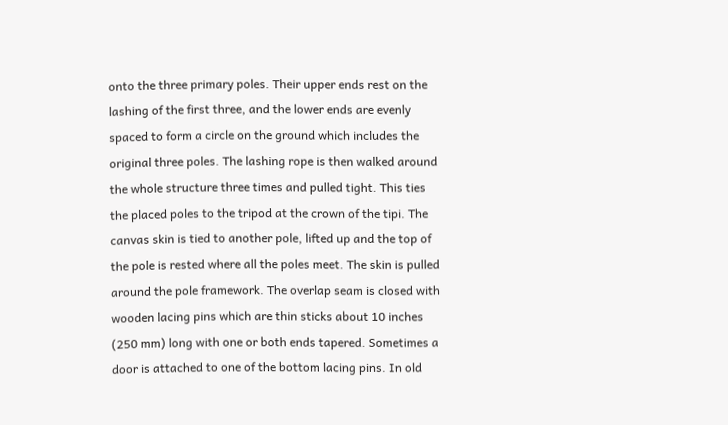onto the three primary poles. Their upper ends rest on the lashing of the first three, and the lower ends are evenly spaced to form a circle on the ground which includes the original three poles. The lashing rope is then walked around the whole structure three times and pulled tight. This ties the placed poles to the tripod at the crown of the tipi. The canvas skin is tied to another pole, lifted up and the top of the pole is rested where all the poles meet. The skin is pulled around the pole framework. The overlap seam is closed with wooden lacing pins which are thin sticks about 10 inches (250 mm) long with one or both ends tapered. Sometimes a door is attached to one of the bottom lacing pins. In old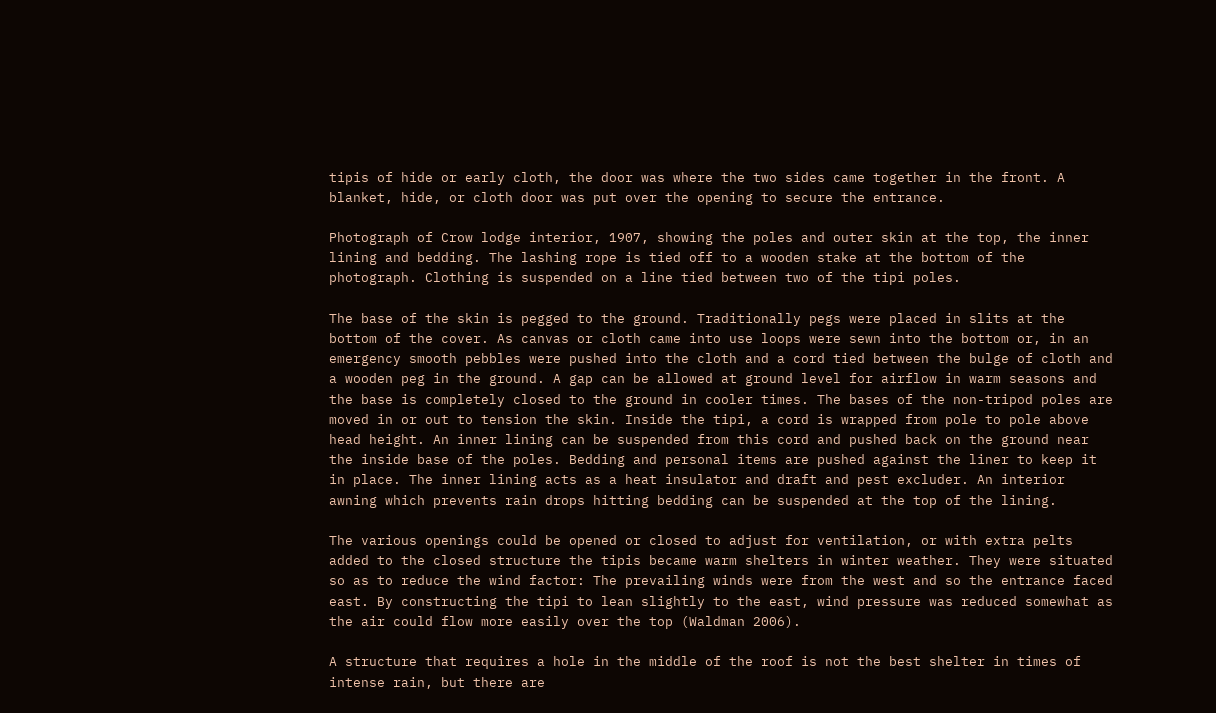tipis of hide or early cloth, the door was where the two sides came together in the front. A blanket, hide, or cloth door was put over the opening to secure the entrance.

Photograph of Crow lodge interior, 1907, showing the poles and outer skin at the top, the inner lining and bedding. The lashing rope is tied off to a wooden stake at the bottom of the photograph. Clothing is suspended on a line tied between two of the tipi poles.

The base of the skin is pegged to the ground. Traditionally pegs were placed in slits at the bottom of the cover. As canvas or cloth came into use loops were sewn into the bottom or, in an emergency smooth pebbles were pushed into the cloth and a cord tied between the bulge of cloth and a wooden peg in the ground. A gap can be allowed at ground level for airflow in warm seasons and the base is completely closed to the ground in cooler times. The bases of the non-tripod poles are moved in or out to tension the skin. Inside the tipi, a cord is wrapped from pole to pole above head height. An inner lining can be suspended from this cord and pushed back on the ground near the inside base of the poles. Bedding and personal items are pushed against the liner to keep it in place. The inner lining acts as a heat insulator and draft and pest excluder. An interior awning which prevents rain drops hitting bedding can be suspended at the top of the lining.

The various openings could be opened or closed to adjust for ventilation, or with extra pelts added to the closed structure the tipis became warm shelters in winter weather. They were situated so as to reduce the wind factor: The prevailing winds were from the west and so the entrance faced east. By constructing the tipi to lean slightly to the east, wind pressure was reduced somewhat as the air could flow more easily over the top (Waldman 2006).

A structure that requires a hole in the middle of the roof is not the best shelter in times of intense rain, but there are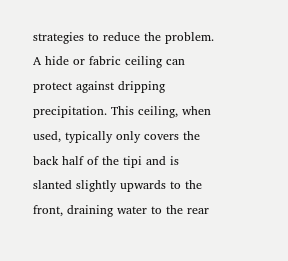strategies to reduce the problem. A hide or fabric ceiling can protect against dripping precipitation. This ceiling, when used, typically only covers the back half of the tipi and is slanted slightly upwards to the front, draining water to the rear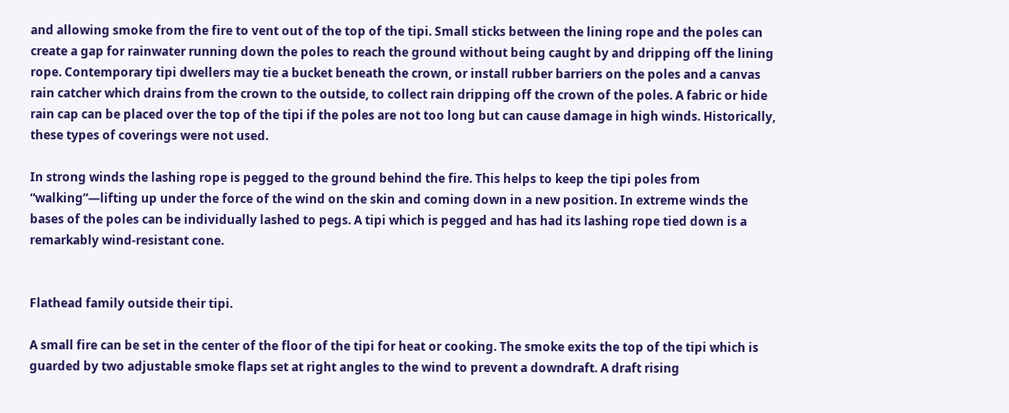and allowing smoke from the fire to vent out of the top of the tipi. Small sticks between the lining rope and the poles can create a gap for rainwater running down the poles to reach the ground without being caught by and dripping off the lining rope. Contemporary tipi dwellers may tie a bucket beneath the crown, or install rubber barriers on the poles and a canvas rain catcher which drains from the crown to the outside, to collect rain dripping off the crown of the poles. A fabric or hide rain cap can be placed over the top of the tipi if the poles are not too long but can cause damage in high winds. Historically, these types of coverings were not used.

In strong winds the lashing rope is pegged to the ground behind the fire. This helps to keep the tipi poles from “walking”—lifting up under the force of the wind on the skin and coming down in a new position. In extreme winds the bases of the poles can be individually lashed to pegs. A tipi which is pegged and has had its lashing rope tied down is a remarkably wind-resistant cone.


Flathead family outside their tipi.

A small fire can be set in the center of the floor of the tipi for heat or cooking. The smoke exits the top of the tipi which is guarded by two adjustable smoke flaps set at right angles to the wind to prevent a downdraft. A draft rising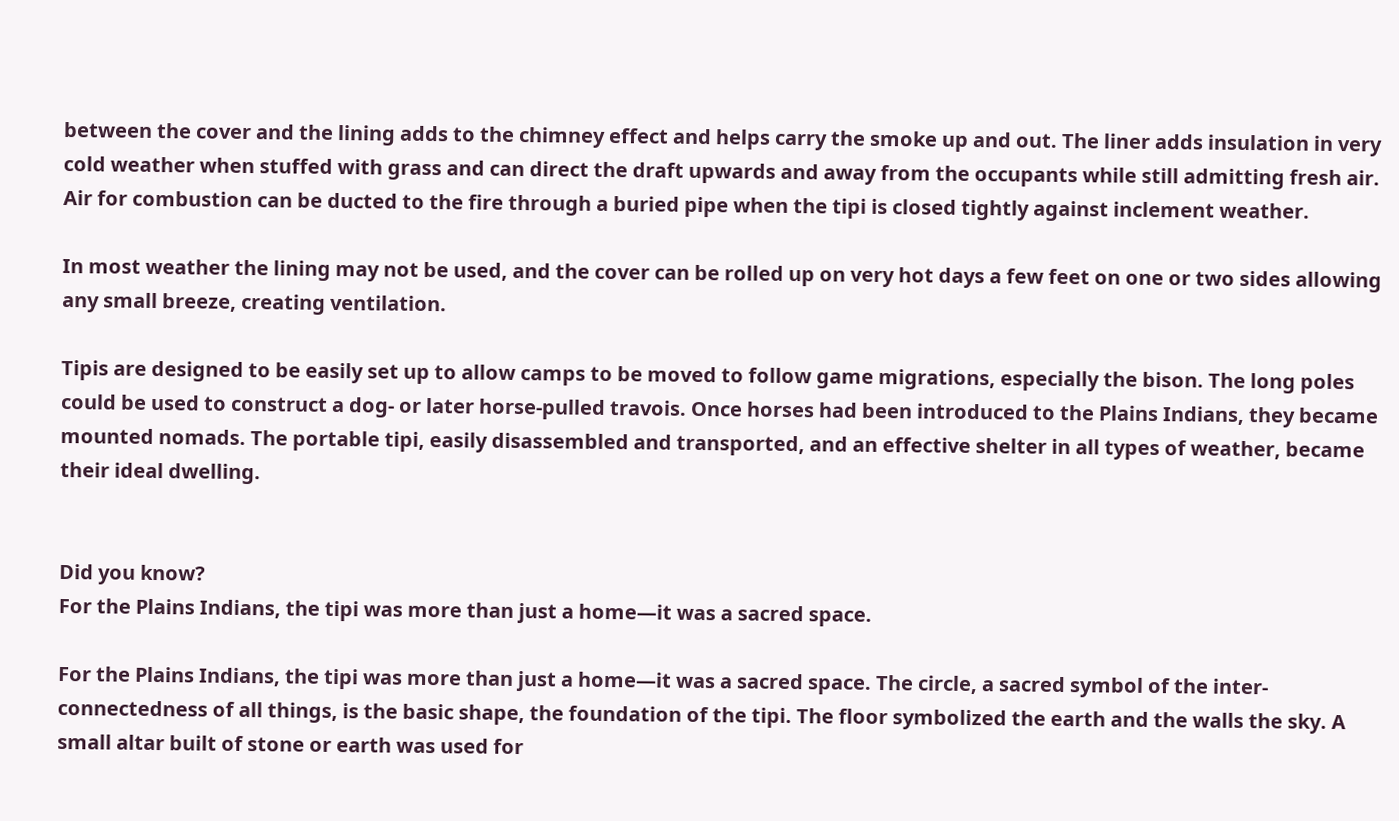between the cover and the lining adds to the chimney effect and helps carry the smoke up and out. The liner adds insulation in very cold weather when stuffed with grass and can direct the draft upwards and away from the occupants while still admitting fresh air. Air for combustion can be ducted to the fire through a buried pipe when the tipi is closed tightly against inclement weather.

In most weather the lining may not be used, and the cover can be rolled up on very hot days a few feet on one or two sides allowing any small breeze, creating ventilation.

Tipis are designed to be easily set up to allow camps to be moved to follow game migrations, especially the bison. The long poles could be used to construct a dog- or later horse-pulled travois. Once horses had been introduced to the Plains Indians, they became mounted nomads. The portable tipi, easily disassembled and transported, and an effective shelter in all types of weather, became their ideal dwelling.


Did you know?
For the Plains Indians, the tipi was more than just a home—it was a sacred space.

For the Plains Indians, the tipi was more than just a home—it was a sacred space. The circle, a sacred symbol of the inter-connectedness of all things, is the basic shape, the foundation of the tipi. The floor symbolized the earth and the walls the sky. A small altar built of stone or earth was used for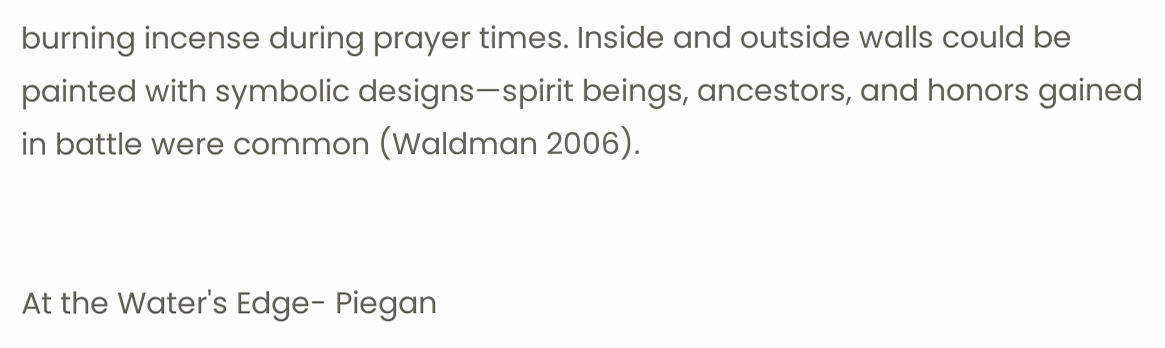burning incense during prayer times. Inside and outside walls could be painted with symbolic designs—spirit beings, ancestors, and honors gained in battle were common (Waldman 2006).


At the Water's Edge- Piegan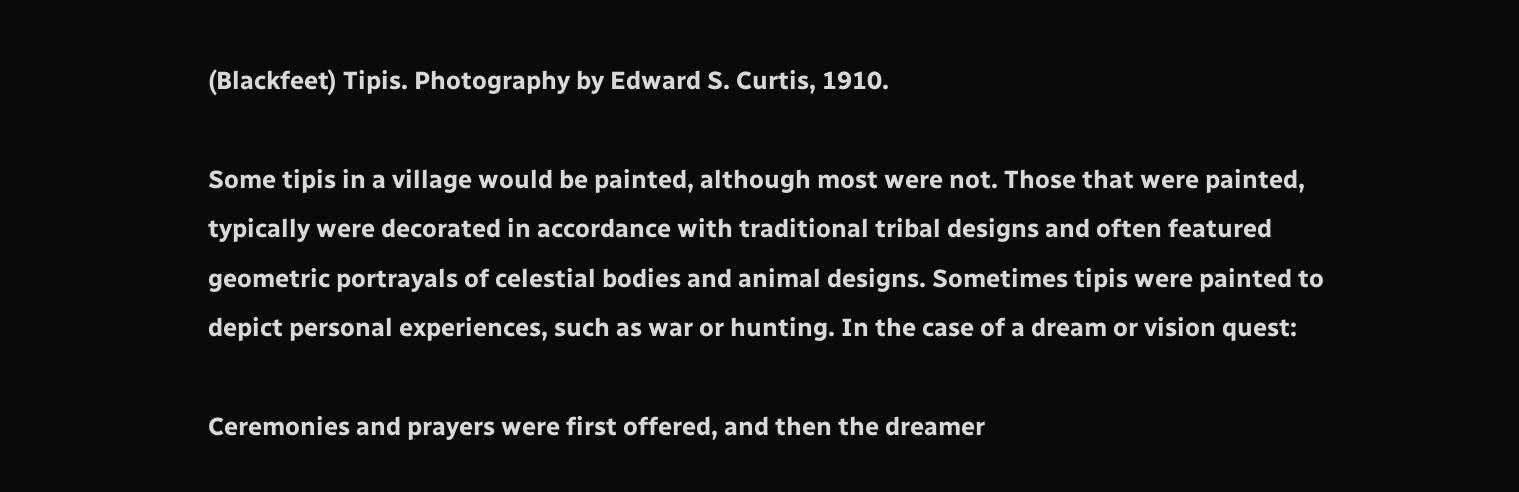(Blackfeet) Tipis. Photography by Edward S. Curtis, 1910.

Some tipis in a village would be painted, although most were not. Those that were painted, typically were decorated in accordance with traditional tribal designs and often featured geometric portrayals of celestial bodies and animal designs. Sometimes tipis were painted to depict personal experiences, such as war or hunting. In the case of a dream or vision quest:

Ceremonies and prayers were first offered, and then the dreamer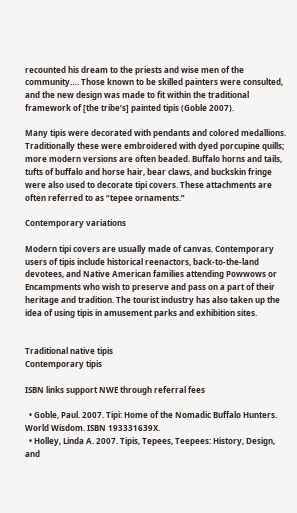recounted his dream to the priests and wise men of the community…. Those known to be skilled painters were consulted, and the new design was made to fit within the traditional framework of [the tribe’s] painted tipis (Goble 2007).

Many tipis were decorated with pendants and colored medallions. Traditionally these were embroidered with dyed porcupine quills; more modern versions are often beaded. Buffalo horns and tails, tufts of buffalo and horse hair, bear claws, and buckskin fringe were also used to decorate tipi covers. These attachments are often referred to as “tepee ornaments.”

Contemporary variations

Modern tipi covers are usually made of canvas. Contemporary users of tipis include historical reenactors, back-to-the-land devotees, and Native American families attending Powwows or Encampments who wish to preserve and pass on a part of their heritage and tradition. The tourist industry has also taken up the idea of using tipis in amusement parks and exhibition sites.


Traditional native tipis
Contemporary tipis

ISBN links support NWE through referral fees

  • Goble, Paul. 2007. Tipi: Home of the Nomadic Buffalo Hunters. World Wisdom. ISBN 193331639X.
  • Holley, Linda A. 2007. Tipis, Tepees, Teepees: History, Design, and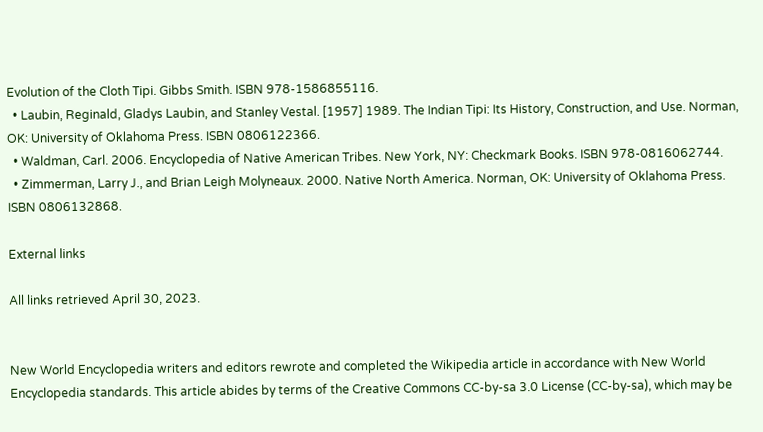Evolution of the Cloth Tipi. Gibbs Smith. ISBN 978-1586855116.
  • Laubin, Reginald, Gladys Laubin, and Stanley Vestal. [1957] 1989. The Indian Tipi: Its History, Construction, and Use. Norman, OK: University of Oklahoma Press. ISBN 0806122366.
  • Waldman, Carl. 2006. Encyclopedia of Native American Tribes. New York, NY: Checkmark Books. ISBN 978-0816062744.
  • Zimmerman, Larry J., and Brian Leigh Molyneaux. 2000. Native North America. Norman, OK: University of Oklahoma Press. ISBN 0806132868.

External links

All links retrieved April 30, 2023.


New World Encyclopedia writers and editors rewrote and completed the Wikipedia article in accordance with New World Encyclopedia standards. This article abides by terms of the Creative Commons CC-by-sa 3.0 License (CC-by-sa), which may be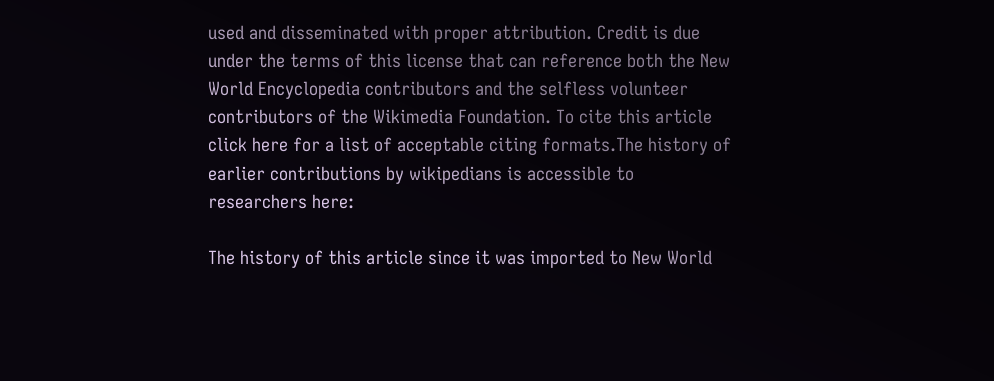used and disseminated with proper attribution. Credit is due under the terms of this license that can reference both the New World Encyclopedia contributors and the selfless volunteer contributors of the Wikimedia Foundation. To cite this article click here for a list of acceptable citing formats.The history of earlier contributions by wikipedians is accessible to researchers here:

The history of this article since it was imported to New World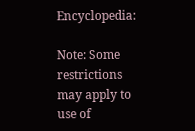Encyclopedia:

Note: Some restrictions may apply to use of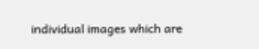individual images which are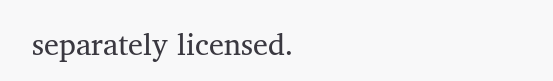separately licensed.